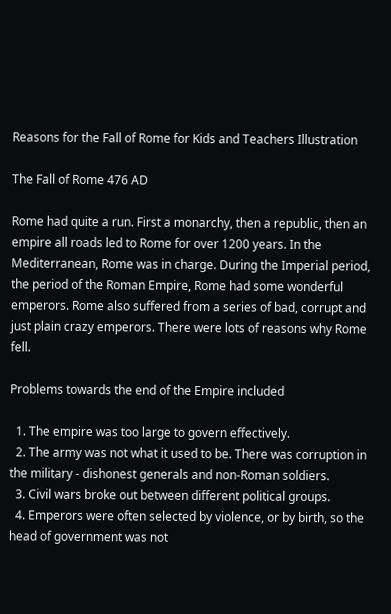Reasons for the Fall of Rome for Kids and Teachers Illustration

The Fall of Rome 476 AD

Rome had quite a run. First a monarchy, then a republic, then an empire all roads led to Rome for over 1200 years. In the Mediterranean, Rome was in charge. During the Imperial period, the period of the Roman Empire, Rome had some wonderful emperors. Rome also suffered from a series of bad, corrupt and just plain crazy emperors. There were lots of reasons why Rome fell.

Problems towards the end of the Empire included

  1. The empire was too large to govern effectively.
  2. The army was not what it used to be. There was corruption in the military - dishonest generals and non-Roman soldiers.
  3. Civil wars broke out between different political groups.
  4. Emperors were often selected by violence, or by birth, so the head of government was not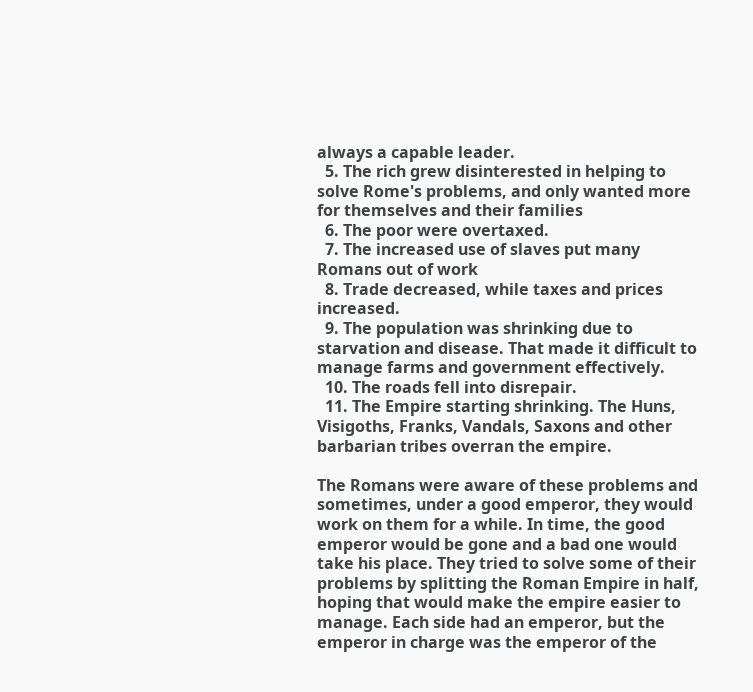always a capable leader.
  5. The rich grew disinterested in helping to solve Rome's problems, and only wanted more for themselves and their families
  6. The poor were overtaxed.
  7. The increased use of slaves put many Romans out of work
  8. Trade decreased, while taxes and prices increased.
  9. The population was shrinking due to starvation and disease. That made it difficult to manage farms and government effectively.
  10. The roads fell into disrepair.
  11. The Empire starting shrinking. The Huns, Visigoths, Franks, Vandals, Saxons and other barbarian tribes overran the empire.

The Romans were aware of these problems and sometimes, under a good emperor, they would work on them for a while. In time, the good emperor would be gone and a bad one would take his place. They tried to solve some of their problems by splitting the Roman Empire in half, hoping that would make the empire easier to manage. Each side had an emperor, but the emperor in charge was the emperor of the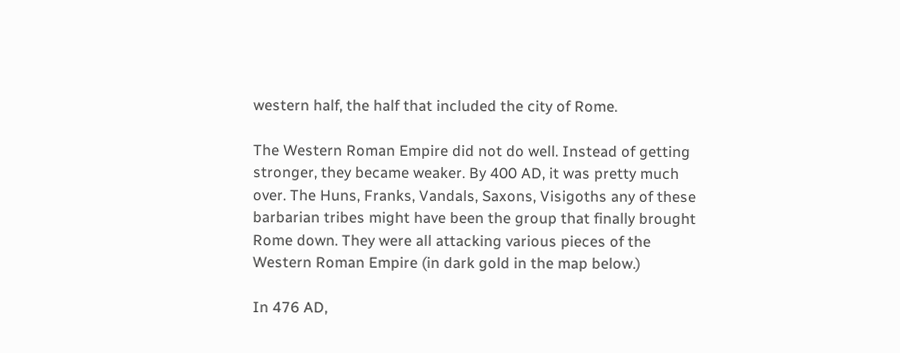western half, the half that included the city of Rome.

The Western Roman Empire did not do well. Instead of getting stronger, they became weaker. By 400 AD, it was pretty much over. The Huns, Franks, Vandals, Saxons, Visigoths any of these barbarian tribes might have been the group that finally brought Rome down. They were all attacking various pieces of the Western Roman Empire (in dark gold in the map below.)

In 476 AD,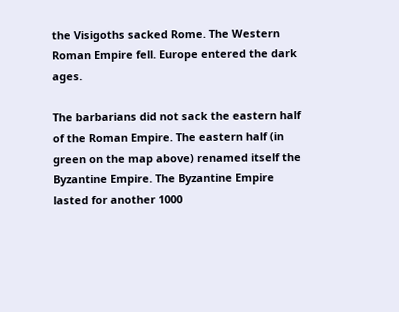the Visigoths sacked Rome. The Western Roman Empire fell. Europe entered the dark ages.

The barbarians did not sack the eastern half of the Roman Empire. The eastern half (in green on the map above) renamed itself the Byzantine Empire. The Byzantine Empire lasted for another 1000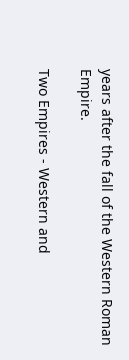years after the fall of the Western Roman Empire.

Two Empires - Western and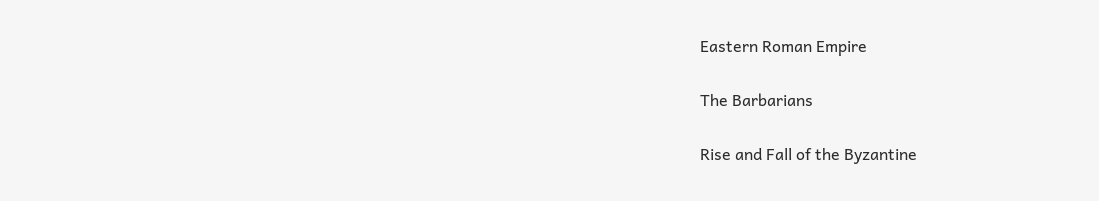Eastern Roman Empire

The Barbarians

Rise and Fall of the Byzantine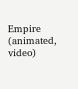Empire (animated, video)